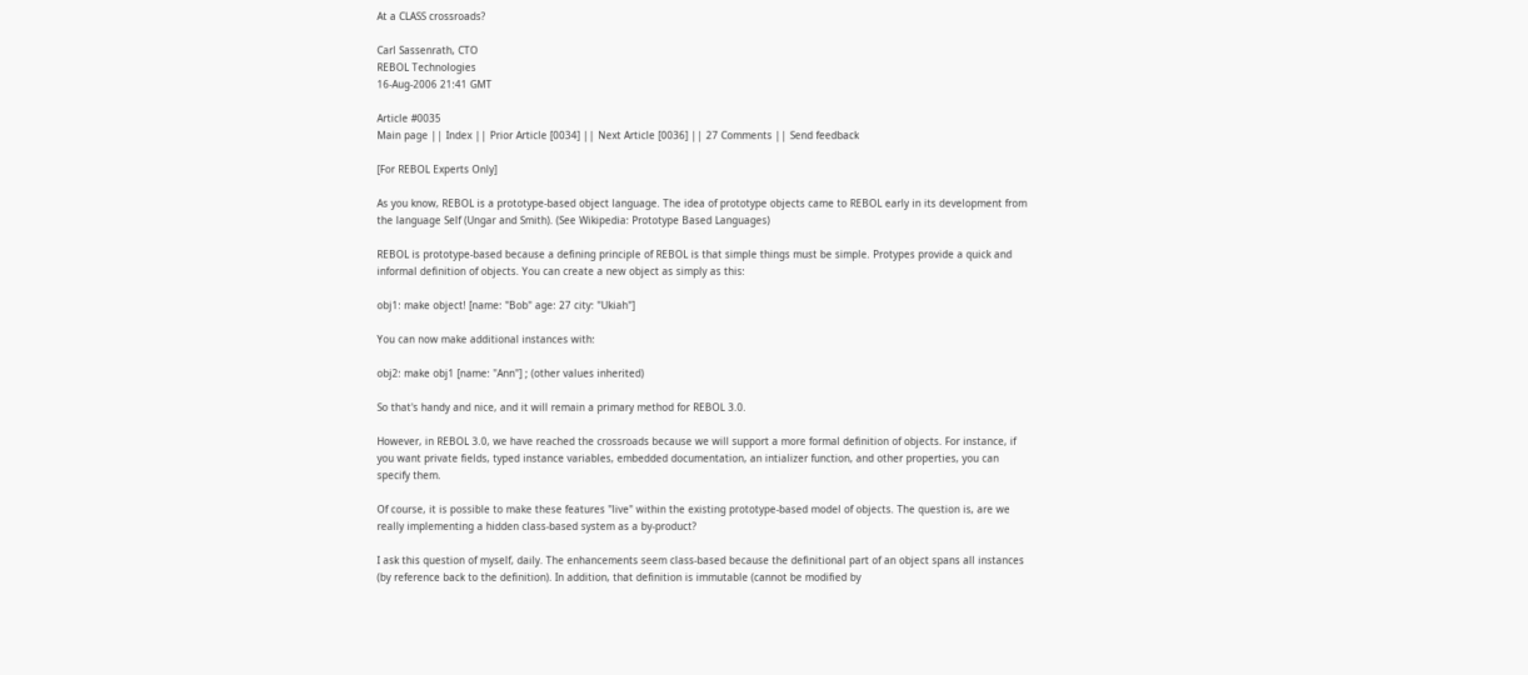At a CLASS crossroads?

Carl Sassenrath, CTO
REBOL Technologies
16-Aug-2006 21:41 GMT

Article #0035
Main page || Index || Prior Article [0034] || Next Article [0036] || 27 Comments || Send feedback

[For REBOL Experts Only]

As you know, REBOL is a prototype-based object language. The idea of prototype objects came to REBOL early in its development from the language Self (Ungar and Smith). (See Wikipedia: Prototype Based Languages)

REBOL is prototype-based because a defining principle of REBOL is that simple things must be simple. Protypes provide a quick and informal definition of objects. You can create a new object as simply as this:

obj1: make object! [name: "Bob" age: 27 city: "Ukiah"]

You can now make additional instances with:

obj2: make obj1 [name: "Ann"] ; (other values inherited)

So that's handy and nice, and it will remain a primary method for REBOL 3.0.

However, in REBOL 3.0, we have reached the crossroads because we will support a more formal definition of objects. For instance, if you want private fields, typed instance variables, embedded documentation, an intializer function, and other properties, you can specify them.

Of course, it is possible to make these features "live" within the existing prototype-based model of objects. The question is, are we really implementing a hidden class-based system as a by-product?

I ask this question of myself, daily. The enhancements seem class-based because the definitional part of an object spans all instances (by reference back to the definition). In addition, that definition is immutable (cannot be modified by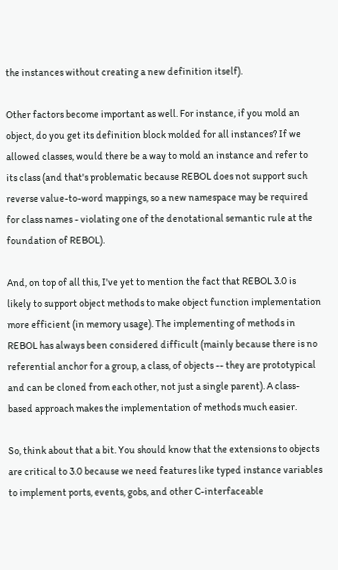the instances without creating a new definition itself).

Other factors become important as well. For instance, if you mold an object, do you get its definition block molded for all instances? If we allowed classes, would there be a way to mold an instance and refer to its class (and that's problematic because REBOL does not support such reverse value-to-word mappings, so a new namespace may be required for class names - violating one of the denotational semantic rule at the foundation of REBOL).

And, on top of all this, I've yet to mention the fact that REBOL 3.0 is likely to support object methods to make object function implementation more efficient (in memory usage). The implementing of methods in REBOL has always been considered difficult (mainly because there is no referential anchor for a group, a class, of objects -- they are prototypical and can be cloned from each other, not just a single parent). A class-based approach makes the implementation of methods much easier.

So, think about that a bit. You should know that the extensions to objects are critical to 3.0 because we need features like typed instance variables to implement ports, events, gobs, and other C-interfaceable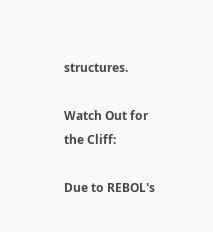structures.

Watch Out for the Cliff:

Due to REBOL's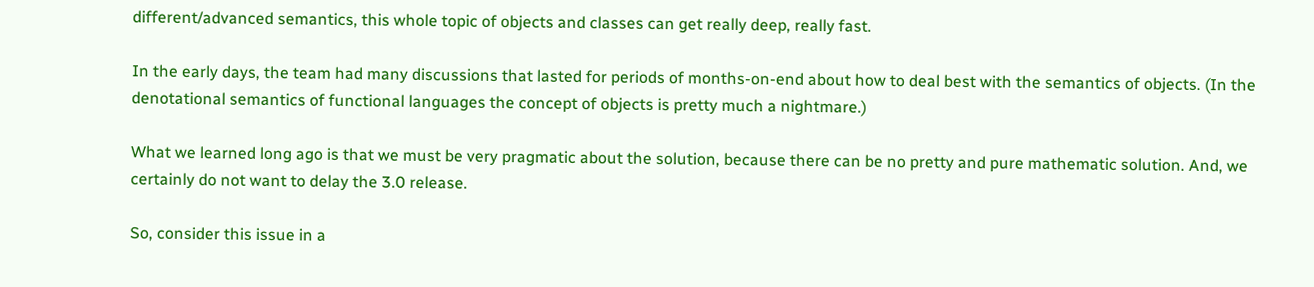different/advanced semantics, this whole topic of objects and classes can get really deep, really fast.

In the early days, the team had many discussions that lasted for periods of months-on-end about how to deal best with the semantics of objects. (In the denotational semantics of functional languages the concept of objects is pretty much a nightmare.)

What we learned long ago is that we must be very pragmatic about the solution, because there can be no pretty and pure mathematic solution. And, we certainly do not want to delay the 3.0 release.

So, consider this issue in a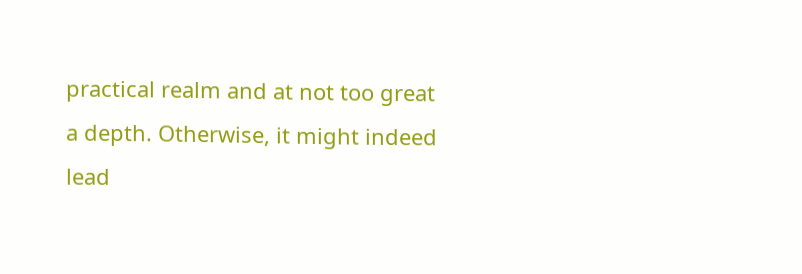practical realm and at not too great a depth. Otherwise, it might indeed lead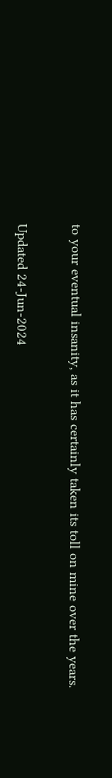to your eventual insanity, as it has certainly taken its toll on mine over the years.


Updated 24-Jun-2024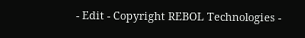- Edit - Copyright REBOL Technologies -